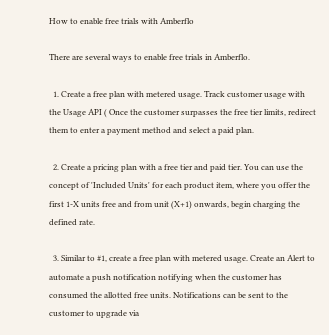How to enable free trials with Amberflo

There are several ways to enable free trials in Amberflo.

  1. Create a free plan with metered usage. Track customer usage with the Usage API ( Once the customer surpasses the free tier limits, redirect them to enter a payment method and select a paid plan.

  2. Create a pricing plan with a free tier and paid tier. You can use the concept of 'Included Units' for each product item, where you offer the first 1-X units free and from unit (X+1) onwards, begin charging the defined rate.

  3. Similar to #1, create a free plan with metered usage. Create an Alert to automate a push notification notifying when the customer has consumed the allotted free units. Notifications can be sent to the customer to upgrade via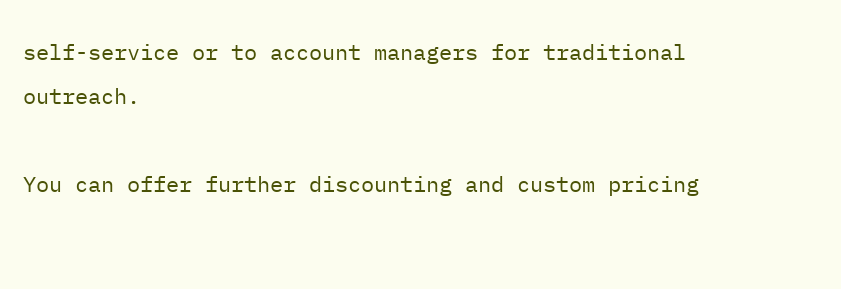self-service or to account managers for traditional outreach.

You can offer further discounting and custom pricing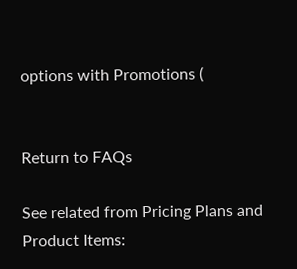options with Promotions (


Return to FAQs

See related from Pricing Plans and Product Items: